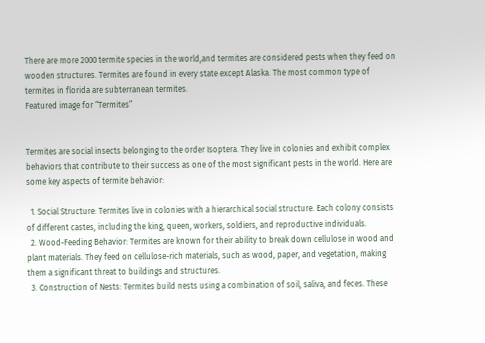There are more 2000 termite species in the world,and termites are considered pests when they feed on wooden structures. Termites are found in every state except Alaska. The most common type of termites in florida are subterranean termites.
Featured image for “Termites”


Termites are social insects belonging to the order Isoptera. They live in colonies and exhibit complex behaviors that contribute to their success as one of the most significant pests in the world. Here are some key aspects of termite behavior:

  1. Social Structure: Termites live in colonies with a hierarchical social structure. Each colony consists of different castes, including the king, queen, workers, soldiers, and reproductive individuals.
  2. Wood-Feeding Behavior: Termites are known for their ability to break down cellulose in wood and plant materials. They feed on cellulose-rich materials, such as wood, paper, and vegetation, making them a significant threat to buildings and structures.
  3. Construction of Nests: Termites build nests using a combination of soil, saliva, and feces. These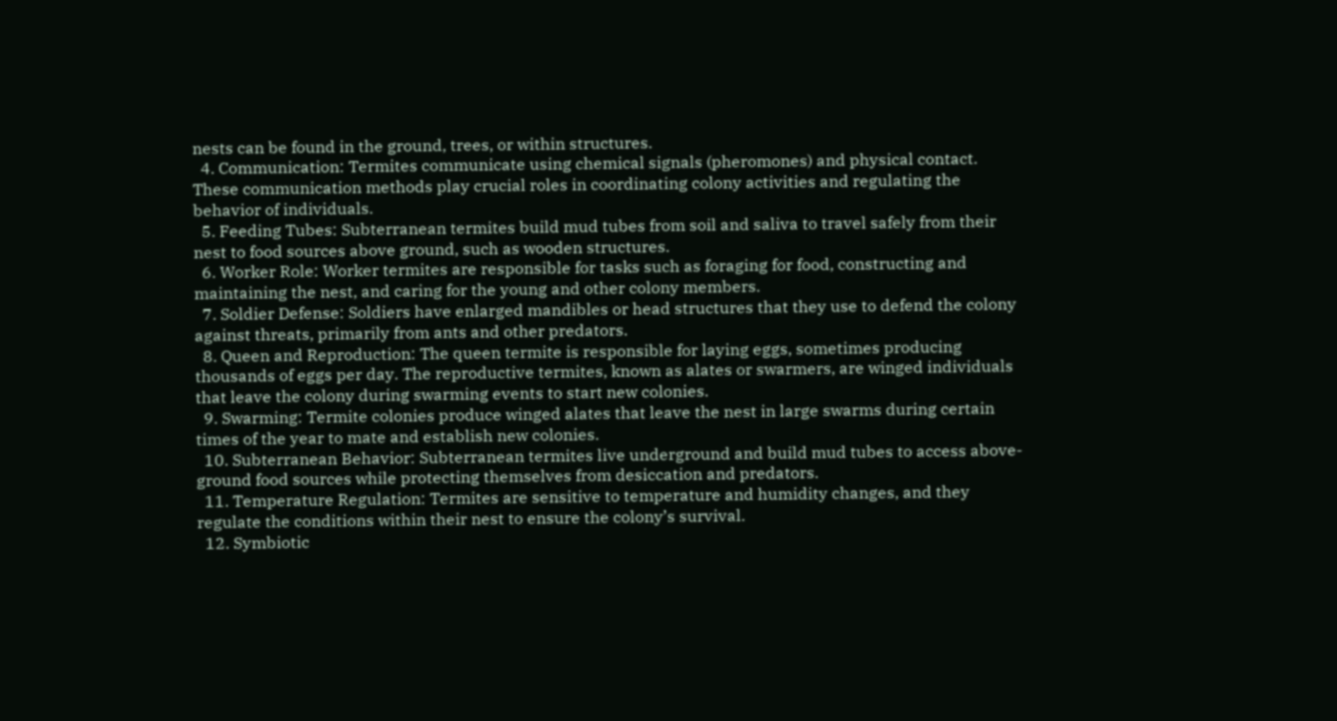nests can be found in the ground, trees, or within structures.
  4. Communication: Termites communicate using chemical signals (pheromones) and physical contact. These communication methods play crucial roles in coordinating colony activities and regulating the behavior of individuals.
  5. Feeding Tubes: Subterranean termites build mud tubes from soil and saliva to travel safely from their nest to food sources above ground, such as wooden structures.
  6. Worker Role: Worker termites are responsible for tasks such as foraging for food, constructing and maintaining the nest, and caring for the young and other colony members.
  7. Soldier Defense: Soldiers have enlarged mandibles or head structures that they use to defend the colony against threats, primarily from ants and other predators.
  8. Queen and Reproduction: The queen termite is responsible for laying eggs, sometimes producing thousands of eggs per day. The reproductive termites, known as alates or swarmers, are winged individuals that leave the colony during swarming events to start new colonies.
  9. Swarming: Termite colonies produce winged alates that leave the nest in large swarms during certain times of the year to mate and establish new colonies.
  10. Subterranean Behavior: Subterranean termites live underground and build mud tubes to access above-ground food sources while protecting themselves from desiccation and predators.
  11. Temperature Regulation: Termites are sensitive to temperature and humidity changes, and they regulate the conditions within their nest to ensure the colony’s survival.
  12. Symbiotic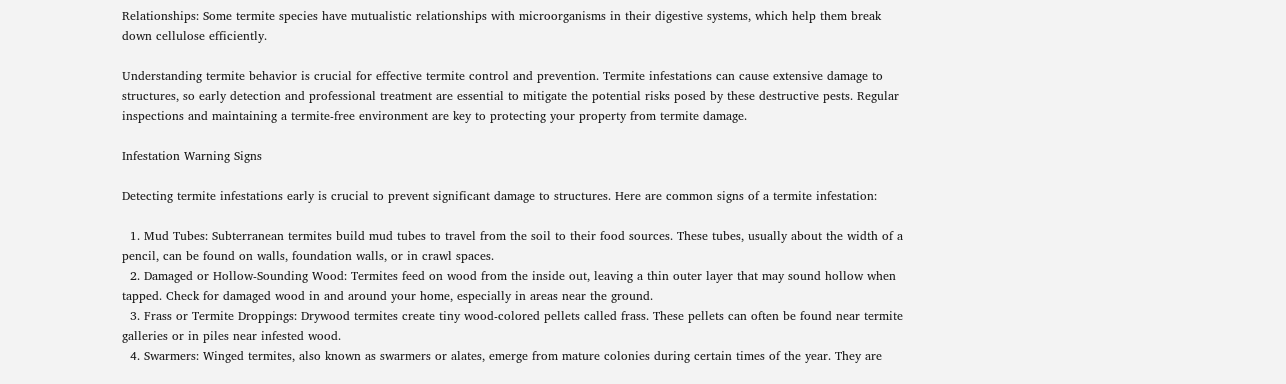Relationships: Some termite species have mutualistic relationships with microorganisms in their digestive systems, which help them break down cellulose efficiently.

Understanding termite behavior is crucial for effective termite control and prevention. Termite infestations can cause extensive damage to structures, so early detection and professional treatment are essential to mitigate the potential risks posed by these destructive pests. Regular inspections and maintaining a termite-free environment are key to protecting your property from termite damage.

Infestation Warning Signs

Detecting termite infestations early is crucial to prevent significant damage to structures. Here are common signs of a termite infestation:

  1. Mud Tubes: Subterranean termites build mud tubes to travel from the soil to their food sources. These tubes, usually about the width of a pencil, can be found on walls, foundation walls, or in crawl spaces.
  2. Damaged or Hollow-Sounding Wood: Termites feed on wood from the inside out, leaving a thin outer layer that may sound hollow when tapped. Check for damaged wood in and around your home, especially in areas near the ground.
  3. Frass or Termite Droppings: Drywood termites create tiny wood-colored pellets called frass. These pellets can often be found near termite galleries or in piles near infested wood.
  4. Swarmers: Winged termites, also known as swarmers or alates, emerge from mature colonies during certain times of the year. They are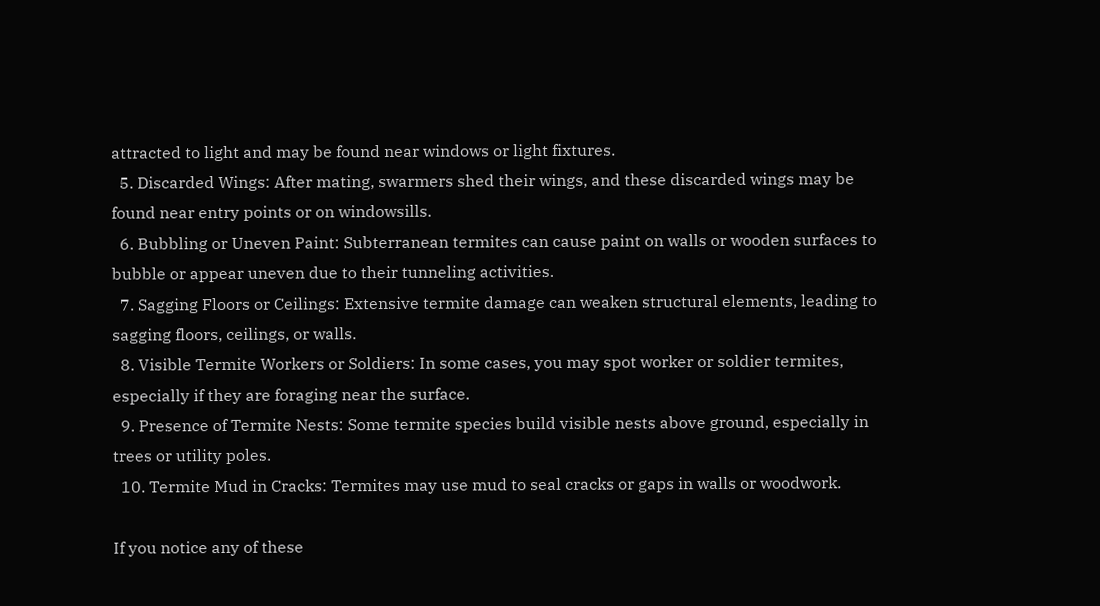attracted to light and may be found near windows or light fixtures.
  5. Discarded Wings: After mating, swarmers shed their wings, and these discarded wings may be found near entry points or on windowsills.
  6. Bubbling or Uneven Paint: Subterranean termites can cause paint on walls or wooden surfaces to bubble or appear uneven due to their tunneling activities.
  7. Sagging Floors or Ceilings: Extensive termite damage can weaken structural elements, leading to sagging floors, ceilings, or walls.
  8. Visible Termite Workers or Soldiers: In some cases, you may spot worker or soldier termites, especially if they are foraging near the surface.
  9. Presence of Termite Nests: Some termite species build visible nests above ground, especially in trees or utility poles.
  10. Termite Mud in Cracks: Termites may use mud to seal cracks or gaps in walls or woodwork.

If you notice any of these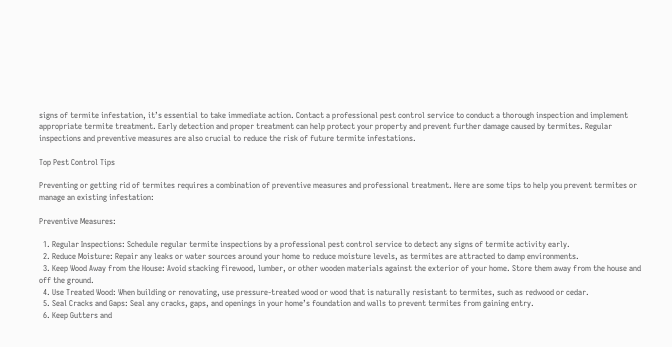signs of termite infestation, it’s essential to take immediate action. Contact a professional pest control service to conduct a thorough inspection and implement appropriate termite treatment. Early detection and proper treatment can help protect your property and prevent further damage caused by termites. Regular inspections and preventive measures are also crucial to reduce the risk of future termite infestations.

Top Pest Control Tips

Preventing or getting rid of termites requires a combination of preventive measures and professional treatment. Here are some tips to help you prevent termites or manage an existing infestation:

Preventive Measures:

  1. Regular Inspections: Schedule regular termite inspections by a professional pest control service to detect any signs of termite activity early.
  2. Reduce Moisture: Repair any leaks or water sources around your home to reduce moisture levels, as termites are attracted to damp environments.
  3. Keep Wood Away from the House: Avoid stacking firewood, lumber, or other wooden materials against the exterior of your home. Store them away from the house and off the ground.
  4. Use Treated Wood: When building or renovating, use pressure-treated wood or wood that is naturally resistant to termites, such as redwood or cedar.
  5. Seal Cracks and Gaps: Seal any cracks, gaps, and openings in your home’s foundation and walls to prevent termites from gaining entry.
  6. Keep Gutters and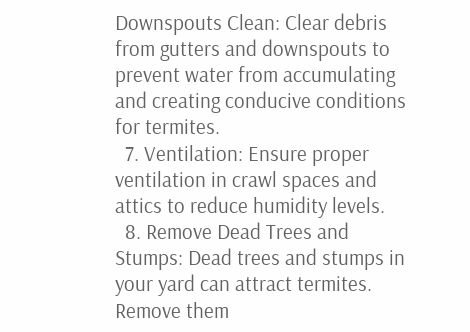Downspouts Clean: Clear debris from gutters and downspouts to prevent water from accumulating and creating conducive conditions for termites.
  7. Ventilation: Ensure proper ventilation in crawl spaces and attics to reduce humidity levels.
  8. Remove Dead Trees and Stumps: Dead trees and stumps in your yard can attract termites. Remove them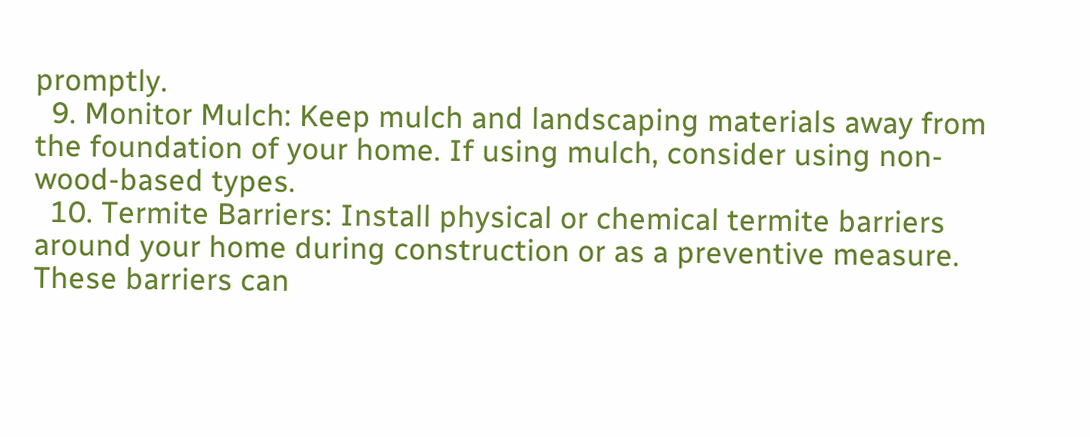promptly.
  9. Monitor Mulch: Keep mulch and landscaping materials away from the foundation of your home. If using mulch, consider using non-wood-based types.
  10. Termite Barriers: Install physical or chemical termite barriers around your home during construction or as a preventive measure. These barriers can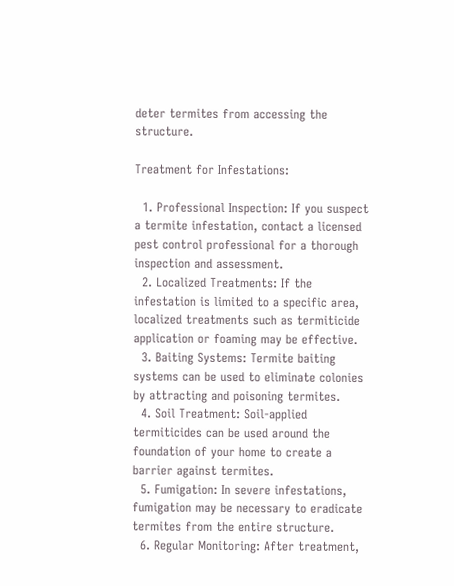deter termites from accessing the structure.

Treatment for Infestations:

  1. Professional Inspection: If you suspect a termite infestation, contact a licensed pest control professional for a thorough inspection and assessment.
  2. Localized Treatments: If the infestation is limited to a specific area, localized treatments such as termiticide application or foaming may be effective.
  3. Baiting Systems: Termite baiting systems can be used to eliminate colonies by attracting and poisoning termites.
  4. Soil Treatment: Soil-applied termiticides can be used around the foundation of your home to create a barrier against termites.
  5. Fumigation: In severe infestations, fumigation may be necessary to eradicate termites from the entire structure.
  6. Regular Monitoring: After treatment,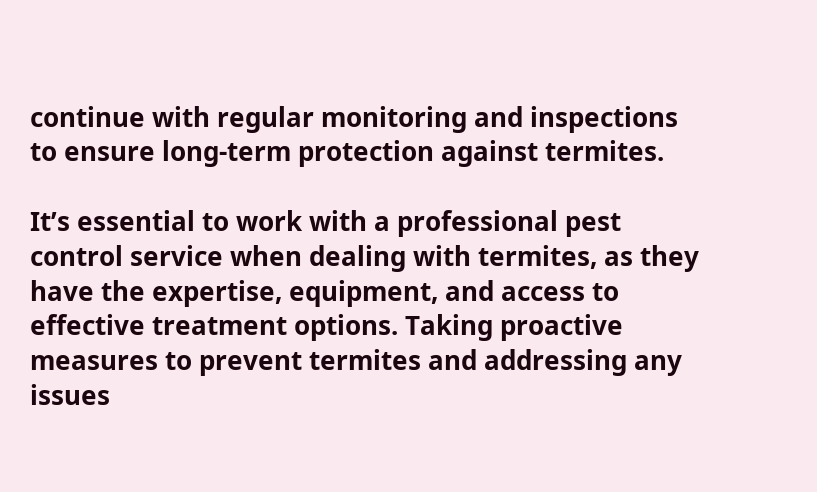continue with regular monitoring and inspections to ensure long-term protection against termites.

It’s essential to work with a professional pest control service when dealing with termites, as they have the expertise, equipment, and access to effective treatment options. Taking proactive measures to prevent termites and addressing any issues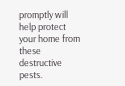promptly will help protect your home from these destructive pests.